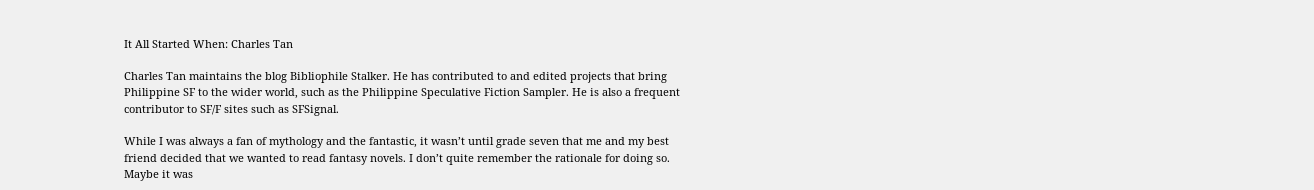It All Started When: Charles Tan

Charles Tan maintains the blog Bibliophile Stalker. He has contributed to and edited projects that bring Philippine SF to the wider world, such as the Philippine Speculative Fiction Sampler. He is also a frequent contributor to SF/F sites such as SFSignal.

While I was always a fan of mythology and the fantastic, it wasn’t until grade seven that me and my best friend decided that we wanted to read fantasy novels. I don’t quite remember the rationale for doing so. Maybe it was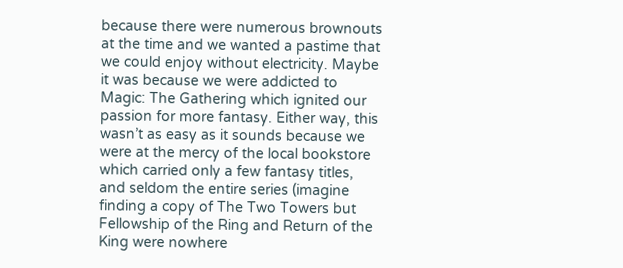because there were numerous brownouts at the time and we wanted a pastime that we could enjoy without electricity. Maybe it was because we were addicted to Magic: The Gathering which ignited our passion for more fantasy. Either way, this wasn’t as easy as it sounds because we were at the mercy of the local bookstore which carried only a few fantasy titles, and seldom the entire series (imagine finding a copy of The Two Towers but Fellowship of the Ring and Return of the King were nowhere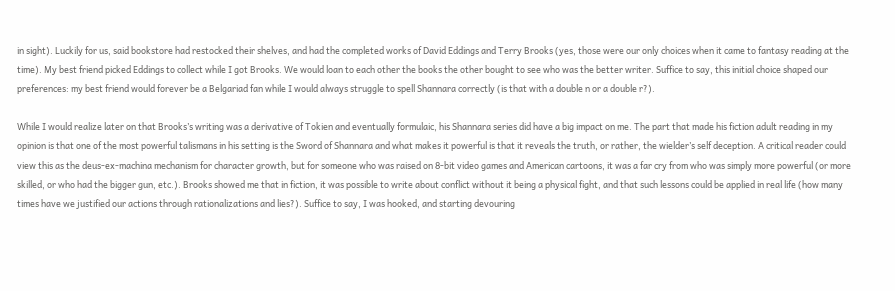in sight). Luckily for us, said bookstore had restocked their shelves, and had the completed works of David Eddings and Terry Brooks (yes, those were our only choices when it came to fantasy reading at the time). My best friend picked Eddings to collect while I got Brooks. We would loan to each other the books the other bought to see who was the better writer. Suffice to say, this initial choice shaped our preferences: my best friend would forever be a Belgariad fan while I would always struggle to spell Shannara correctly (is that with a double n or a double r?).

While I would realize later on that Brooks’s writing was a derivative of Tokien and eventually formulaic, his Shannara series did have a big impact on me. The part that made his fiction adult reading in my opinion is that one of the most powerful talismans in his setting is the Sword of Shannara and what makes it powerful is that it reveals the truth, or rather, the wielder’s self deception. A critical reader could view this as the deus-ex-machina mechanism for character growth, but for someone who was raised on 8-bit video games and American cartoons, it was a far cry from who was simply more powerful (or more skilled, or who had the bigger gun, etc.). Brooks showed me that in fiction, it was possible to write about conflict without it being a physical fight, and that such lessons could be applied in real life (how many times have we justified our actions through rationalizations and lies?). Suffice to say, I was hooked, and starting devouring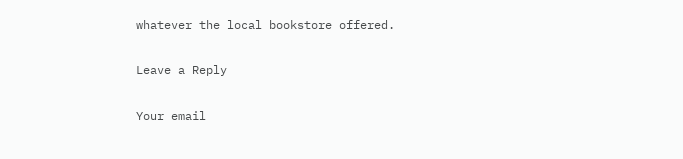whatever the local bookstore offered.

Leave a Reply

Your email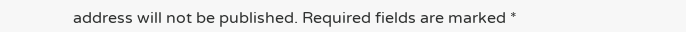address will not be published. Required fields are marked *